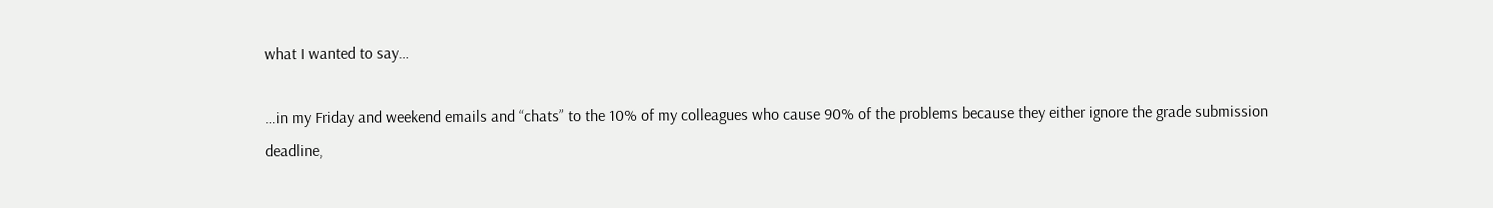what I wanted to say…

…in my Friday and weekend emails and “chats” to the 10% of my colleagues who cause 90% of the problems because they either ignore the grade submission deadline,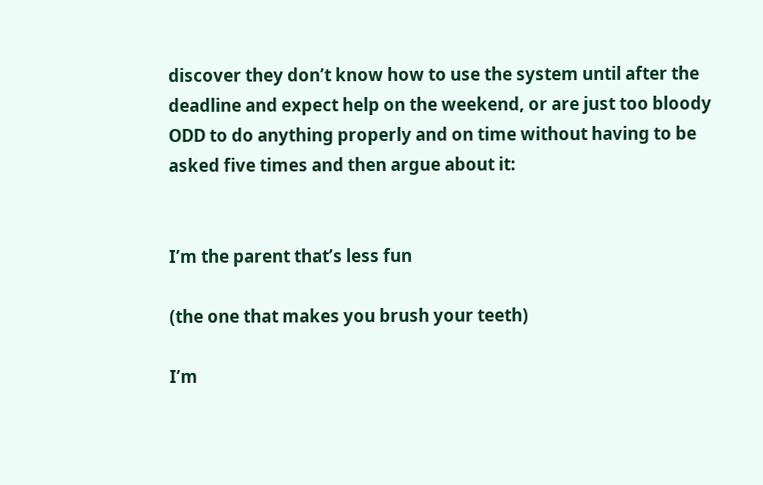discover they don’t know how to use the system until after the deadline and expect help on the weekend, or are just too bloody ODD to do anything properly and on time without having to be asked five times and then argue about it:


I’m the parent that’s less fun

(the one that makes you brush your teeth)

I’m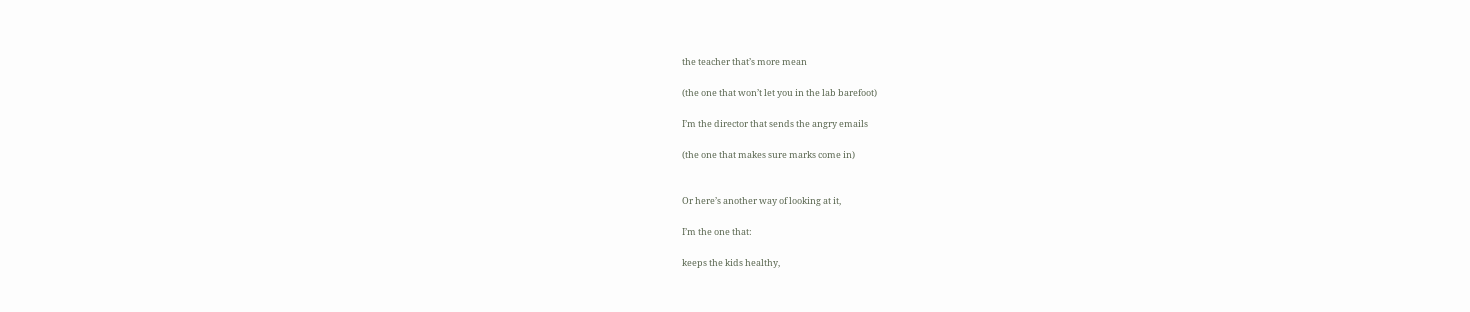the teacher that’s more mean

(the one that won’t let you in the lab barefoot)

I’m the director that sends the angry emails

(the one that makes sure marks come in)


Or here’s another way of looking at it,

I’m the one that:

keeps the kids healthy,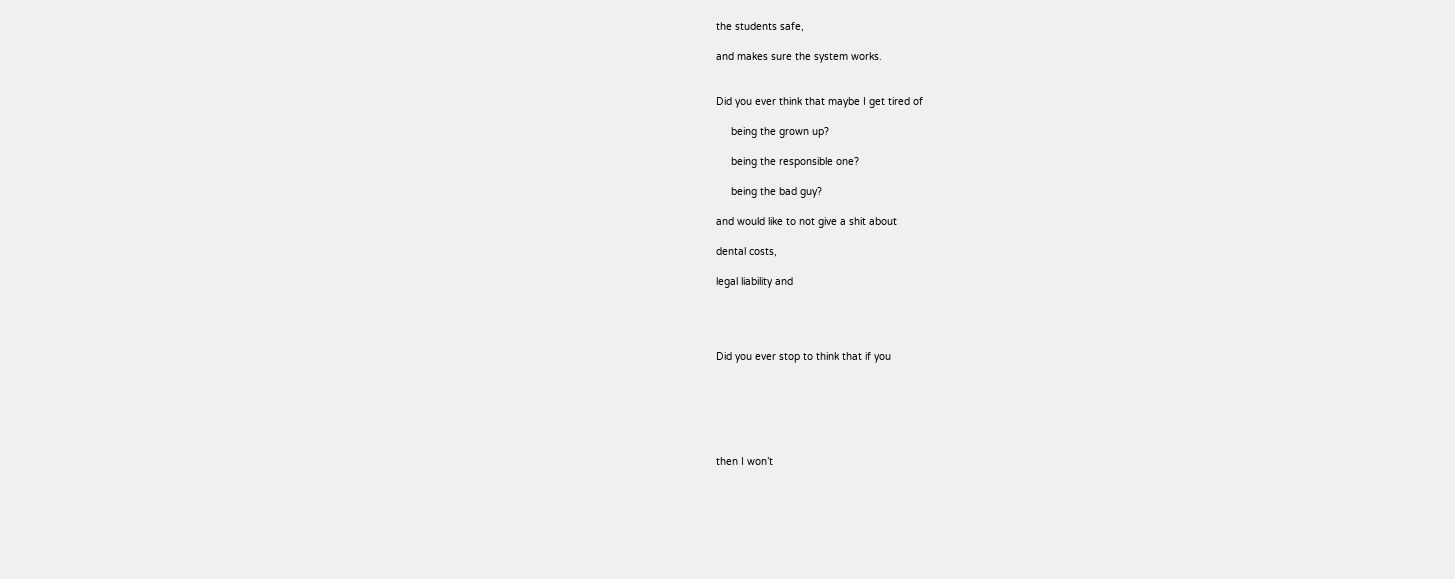the students safe,

and makes sure the system works.


Did you ever think that maybe I get tired of

     being the grown up?

     being the responsible one?

     being the bad guy?

and would like to not give a shit about

dental costs,

legal liability and




Did you ever stop to think that if you






then I won’t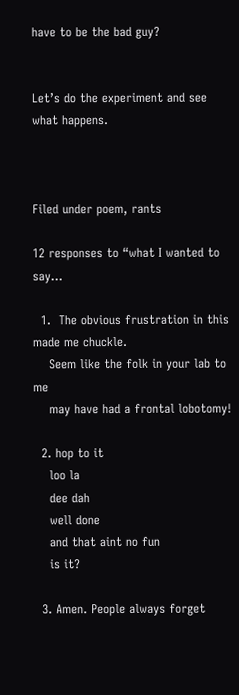have to be the bad guy?


Let’s do the experiment and see what happens.



Filed under poem, rants

12 responses to “what I wanted to say…

  1.  The obvious frustration in this made me chuckle.
    Seem like the folk in your lab to me
    may have had a frontal lobotomy!

  2. hop to it
    loo la
    dee dah
    well done
    and that aint no fun
    is it?

  3. Amen. People always forget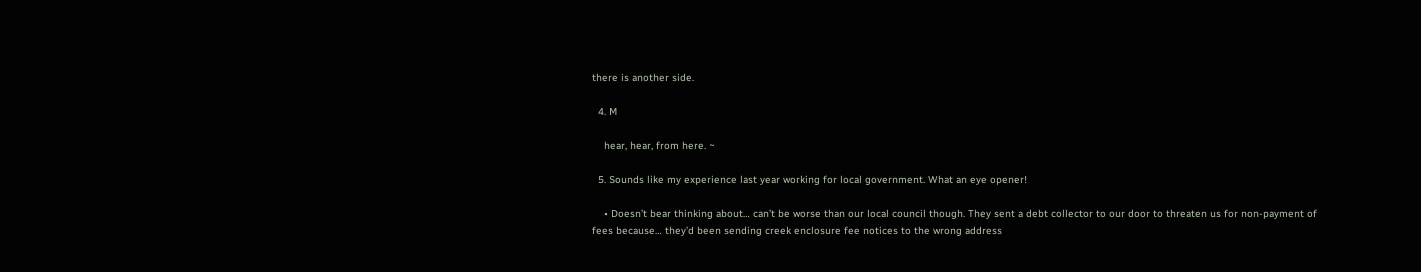there is another side.

  4. M

    hear, hear, from here. ~

  5. Sounds like my experience last year working for local government. What an eye opener!

    • Doesn’t bear thinking about… can’t be worse than our local council though. They sent a debt collector to our door to threaten us for non-payment of fees because… they’d been sending creek enclosure fee notices to the wrong address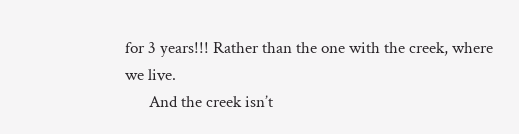for 3 years!!! Rather than the one with the creek, where we live.
      And the creek isn’t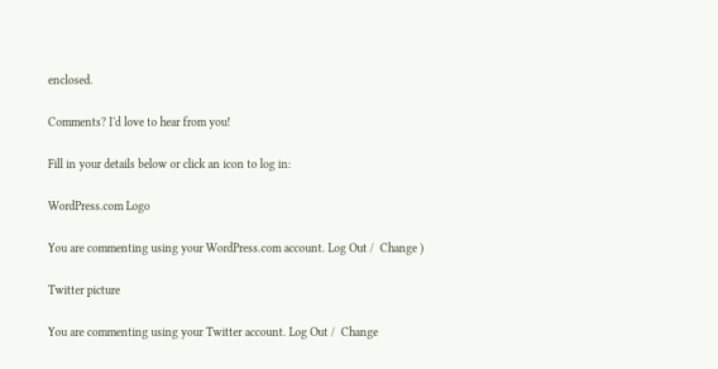enclosed.

Comments? I'd love to hear from you!

Fill in your details below or click an icon to log in:

WordPress.com Logo

You are commenting using your WordPress.com account. Log Out /  Change )

Twitter picture

You are commenting using your Twitter account. Log Out /  Change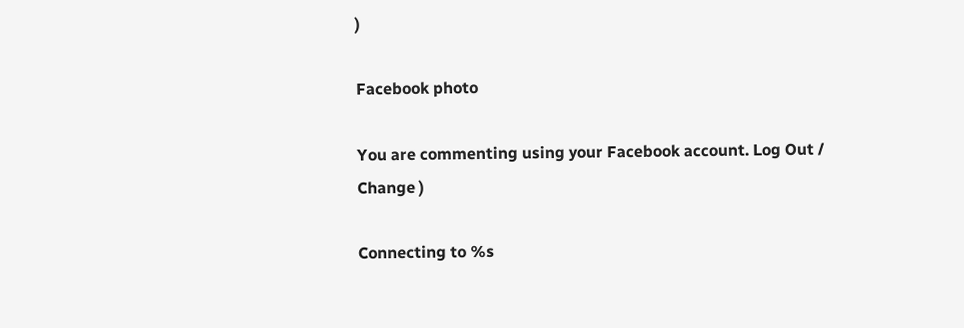)

Facebook photo

You are commenting using your Facebook account. Log Out /  Change )

Connecting to %s